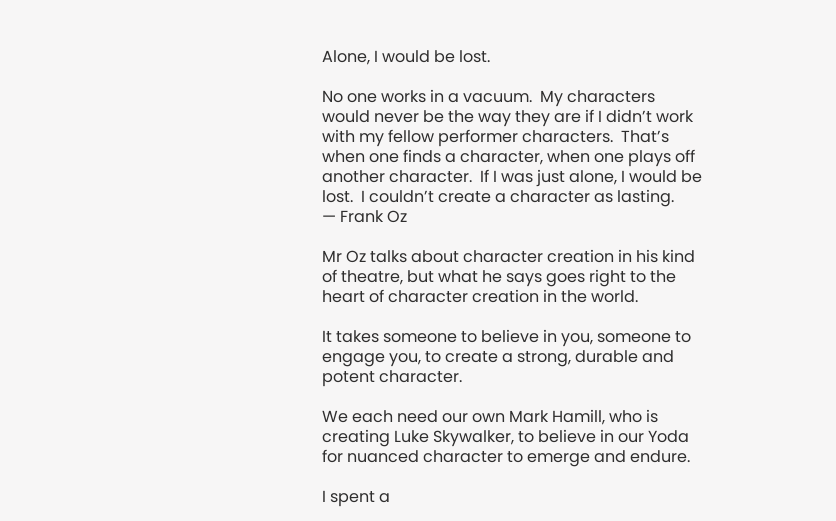Alone, I would be lost.

No one works in a vacuum.  My characters would never be the way they are if I didn’t work with my fellow performer characters.  That’s when one finds a character, when one plays off another character.  If I was just alone, I would be lost.  I couldn’t create a character as lasting.
— Frank Oz

Mr Oz talks about character creation in his kind of theatre, but what he says goes right to the heart of character creation in the world.

It takes someone to believe in you, someone to engage you, to create a strong, durable and potent character.

We each need our own Mark Hamill, who is creating Luke Skywalker, to believe in our Yoda for nuanced character to emerge and endure.

I spent a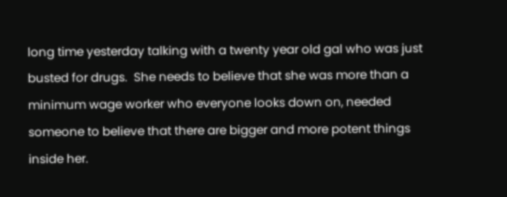long time yesterday talking with a twenty year old gal who was just busted for drugs.  She needs to believe that she was more than a minimum wage worker who everyone looks down on, needed someone to believe that there are bigger and more potent things inside her.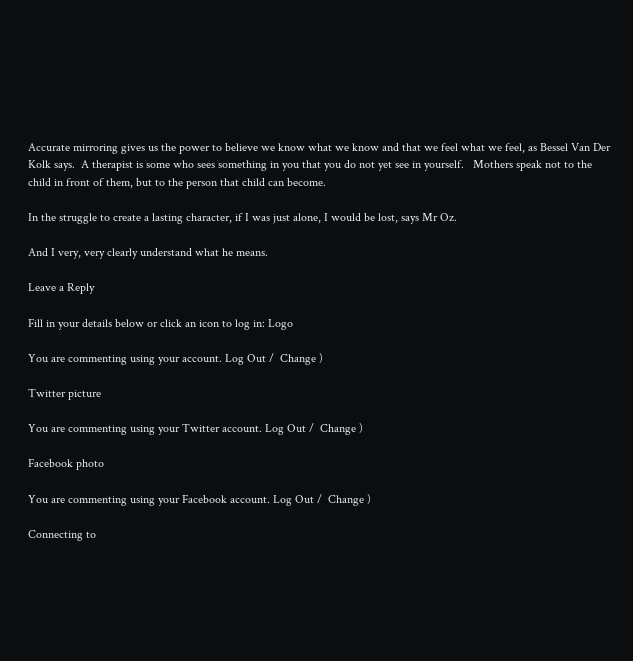Accurate mirroring gives us the power to believe we know what we know and that we feel what we feel, as Bessel Van Der Kolk says.  A therapist is some who sees something in you that you do not yet see in yourself.   Mothers speak not to the child in front of them, but to the person that child can become.

In the struggle to create a lasting character, if I was just alone, I would be lost, says Mr Oz.

And I very, very clearly understand what he means.

Leave a Reply

Fill in your details below or click an icon to log in: Logo

You are commenting using your account. Log Out /  Change )

Twitter picture

You are commenting using your Twitter account. Log Out /  Change )

Facebook photo

You are commenting using your Facebook account. Log Out /  Change )

Connecting to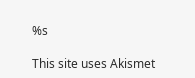%s

This site uses Akismet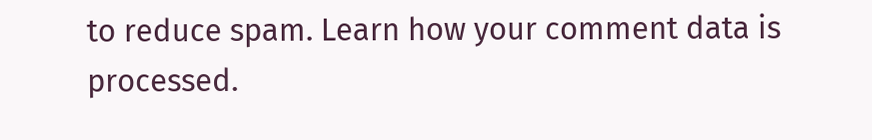to reduce spam. Learn how your comment data is processed.